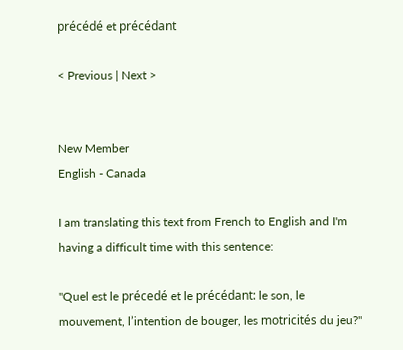précédé et précédant

< Previous | Next >


New Member
English - Canada

I am translating this text from French to English and I'm having a difficult time with this sentence:

"Quel est le précedé et le précédant: le son, le mouvement, l’intention de bouger, les motricités du jeu?"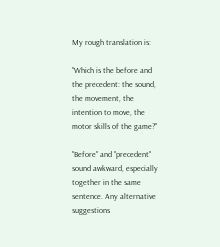My rough translation is:

"Which is the before and the precedent: the sound, the movement, the intention to move, the motor skills of the game?"

"Before" and "precedent" sound awkward, especially together in the same sentence. Any alternative suggestions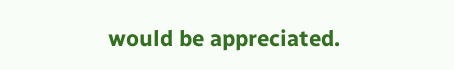would be appreciated.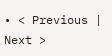• < Previous | Next >